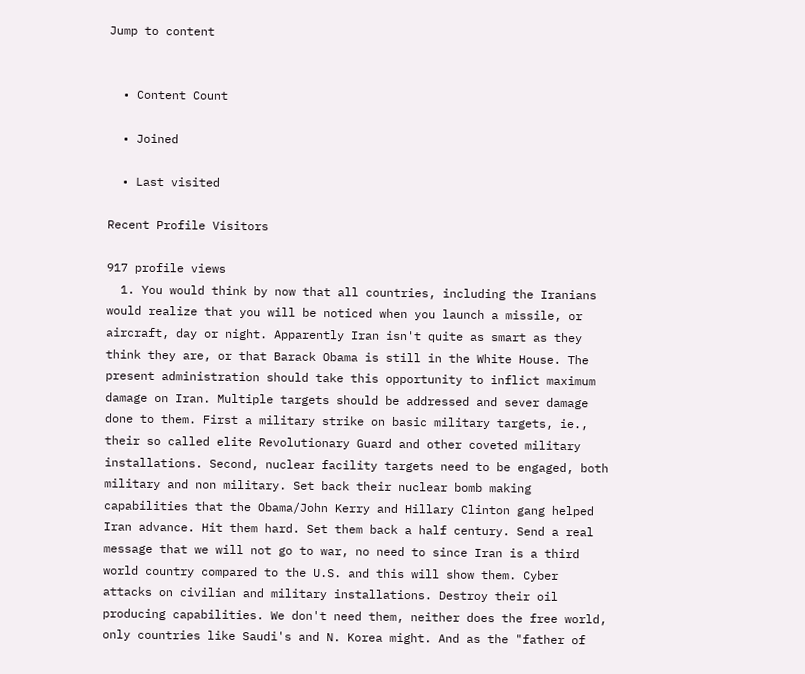Jump to content


  • Content Count

  • Joined

  • Last visited

Recent Profile Visitors

917 profile views
  1. You would think by now that all countries, including the Iranians would realize that you will be noticed when you launch a missile, or aircraft, day or night. Apparently Iran isn't quite as smart as they think they are, or that Barack Obama is still in the White House. The present administration should take this opportunity to inflict maximum damage on Iran. Multiple targets should be addressed and sever damage done to them. First a military strike on basic military targets, ie., their so called elite Revolutionary Guard and other coveted military installations. Second, nuclear facility targets need to be engaged, both military and non military. Set back their nuclear bomb making capabilities that the Obama/John Kerry and Hillary Clinton gang helped Iran advance. Hit them hard. Set them back a half century. Send a real message that we will not go to war, no need to since Iran is a third world country compared to the U.S. and this will show them. Cyber attacks on civilian and military installations. Destroy their oil producing capabilities. We don't need them, neither does the free world, only countries like Saudi's and N. Korea might. And as the "father of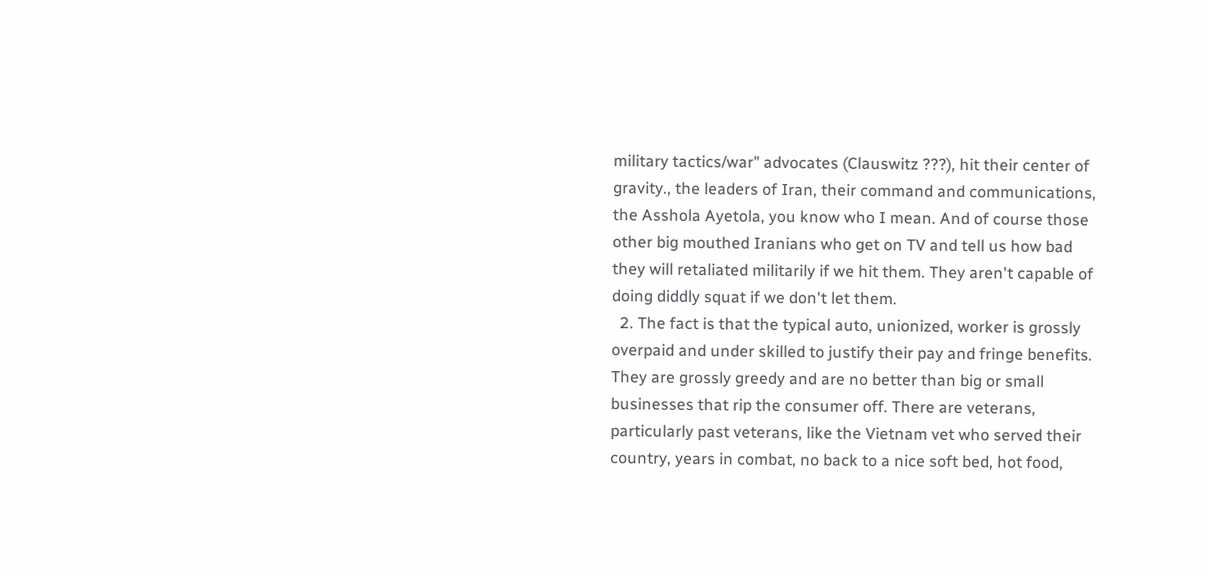military tactics/war" advocates (Clauswitz ???), hit their center of gravity., the leaders of Iran, their command and communications, the Asshola Ayetola, you know who I mean. And of course those other big mouthed Iranians who get on TV and tell us how bad they will retaliated militarily if we hit them. They aren't capable of doing diddly squat if we don't let them.
  2. The fact is that the typical auto, unionized, worker is grossly overpaid and under skilled to justify their pay and fringe benefits. They are grossly greedy and are no better than big or small businesses that rip the consumer off. There are veterans, particularly past veterans, like the Vietnam vet who served their country, years in combat, no back to a nice soft bed, hot food,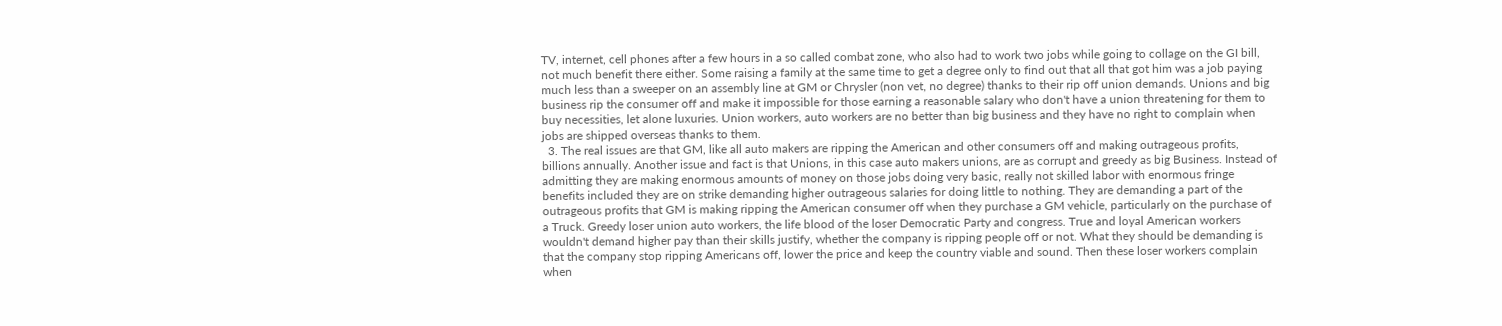TV, internet, cell phones after a few hours in a so called combat zone, who also had to work two jobs while going to collage on the GI bill, not much benefit there either. Some raising a family at the same time to get a degree only to find out that all that got him was a job paying much less than a sweeper on an assembly line at GM or Chrysler (non vet, no degree) thanks to their rip off union demands. Unions and big business rip the consumer off and make it impossible for those earning a reasonable salary who don't have a union threatening for them to buy necessities, let alone luxuries. Union workers, auto workers are no better than big business and they have no right to complain when jobs are shipped overseas thanks to them.
  3. The real issues are that GM, like all auto makers are ripping the American and other consumers off and making outrageous profits, billions annually. Another issue and fact is that Unions, in this case auto makers unions, are as corrupt and greedy as big Business. Instead of admitting they are making enormous amounts of money on those jobs doing very basic, really not skilled labor with enormous fringe benefits included they are on strike demanding higher outrageous salaries for doing little to nothing. They are demanding a part of the outrageous profits that GM is making ripping the American consumer off when they purchase a GM vehicle, particularly on the purchase of a Truck. Greedy loser union auto workers, the life blood of the loser Democratic Party and congress. True and loyal American workers wouldn't demand higher pay than their skills justify, whether the company is ripping people off or not. What they should be demanding is that the company stop ripping Americans off, lower the price and keep the country viable and sound. Then these loser workers complain when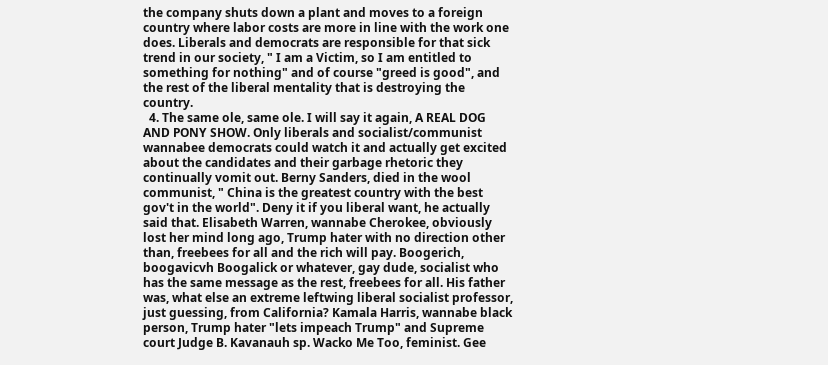the company shuts down a plant and moves to a foreign country where labor costs are more in line with the work one does. Liberals and democrats are responsible for that sick trend in our society, " I am a Victim, so I am entitled to something for nothing" and of course "greed is good", and the rest of the liberal mentality that is destroying the country.
  4. The same ole, same ole. I will say it again, A REAL DOG AND PONY SHOW. Only liberals and socialist/communist wannabee democrats could watch it and actually get excited about the candidates and their garbage rhetoric they continually vomit out. Berny Sanders, died in the wool communist, " China is the greatest country with the best gov't in the world". Deny it if you liberal want, he actually said that. Elisabeth Warren, wannabe Cherokee, obviously lost her mind long ago, Trump hater with no direction other than, freebees for all and the rich will pay. Boogerich, boogavicvh Boogalick or whatever, gay dude, socialist who has the same message as the rest, freebees for all. His father was, what else an extreme leftwing liberal socialist professor, just guessing, from California? Kamala Harris, wannabe black person, Trump hater "lets impeach Trump" and Supreme court Judge B. Kavanauh sp. Wacko Me Too, feminist. Gee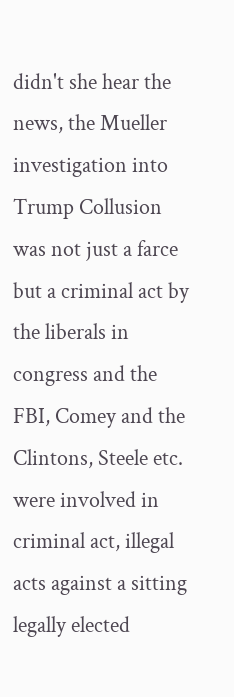didn't she hear the news, the Mueller investigation into Trump Collusion was not just a farce but a criminal act by the liberals in congress and the FBI, Comey and the Clintons, Steele etc. were involved in criminal act, illegal acts against a sitting legally elected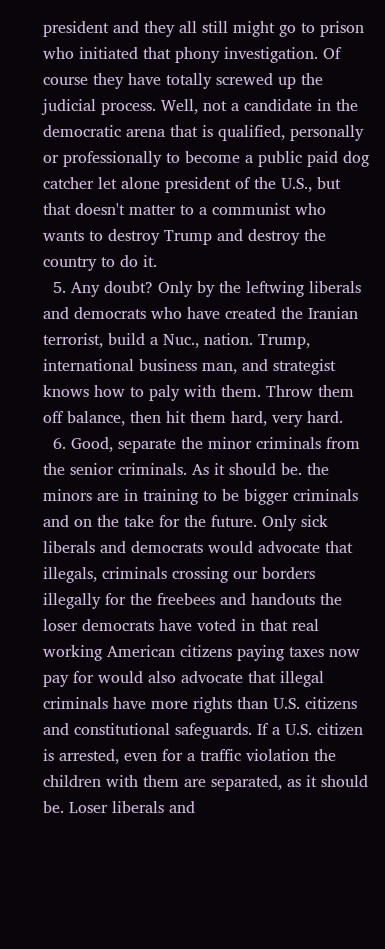president and they all still might go to prison who initiated that phony investigation. Of course they have totally screwed up the judicial process. Well, not a candidate in the democratic arena that is qualified, personally or professionally to become a public paid dog catcher let alone president of the U.S., but that doesn't matter to a communist who wants to destroy Trump and destroy the country to do it.
  5. Any doubt? Only by the leftwing liberals and democrats who have created the Iranian terrorist, build a Nuc., nation. Trump, international business man, and strategist knows how to paly with them. Throw them off balance, then hit them hard, very hard.
  6. Good, separate the minor criminals from the senior criminals. As it should be. the minors are in training to be bigger criminals and on the take for the future. Only sick liberals and democrats would advocate that illegals, criminals crossing our borders illegally for the freebees and handouts the loser democrats have voted in that real working American citizens paying taxes now pay for would also advocate that illegal criminals have more rights than U.S. citizens and constitutional safeguards. If a U.S. citizen is arrested, even for a traffic violation the children with them are separated, as it should be. Loser liberals and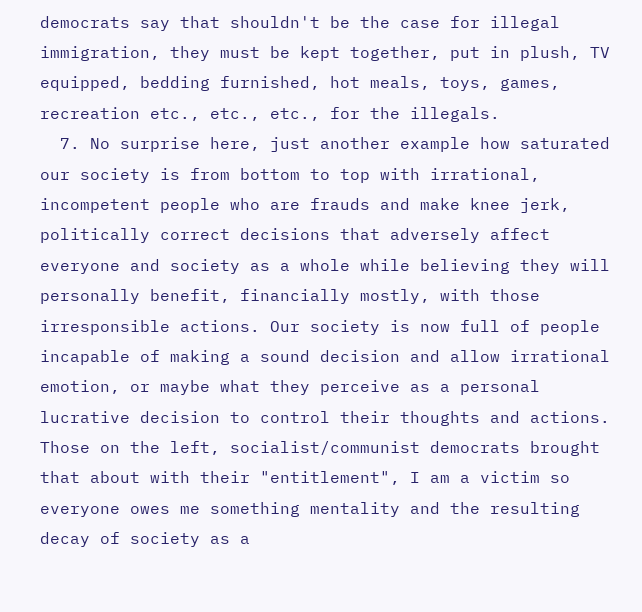democrats say that shouldn't be the case for illegal immigration, they must be kept together, put in plush, TV equipped, bedding furnished, hot meals, toys, games, recreation etc., etc., etc., for the illegals.
  7. No surprise here, just another example how saturated our society is from bottom to top with irrational, incompetent people who are frauds and make knee jerk, politically correct decisions that adversely affect everyone and society as a whole while believing they will personally benefit, financially mostly, with those irresponsible actions. Our society is now full of people incapable of making a sound decision and allow irrational emotion, or maybe what they perceive as a personal lucrative decision to control their thoughts and actions. Those on the left, socialist/communist democrats brought that about with their "entitlement", I am a victim so everyone owes me something mentality and the resulting decay of society as a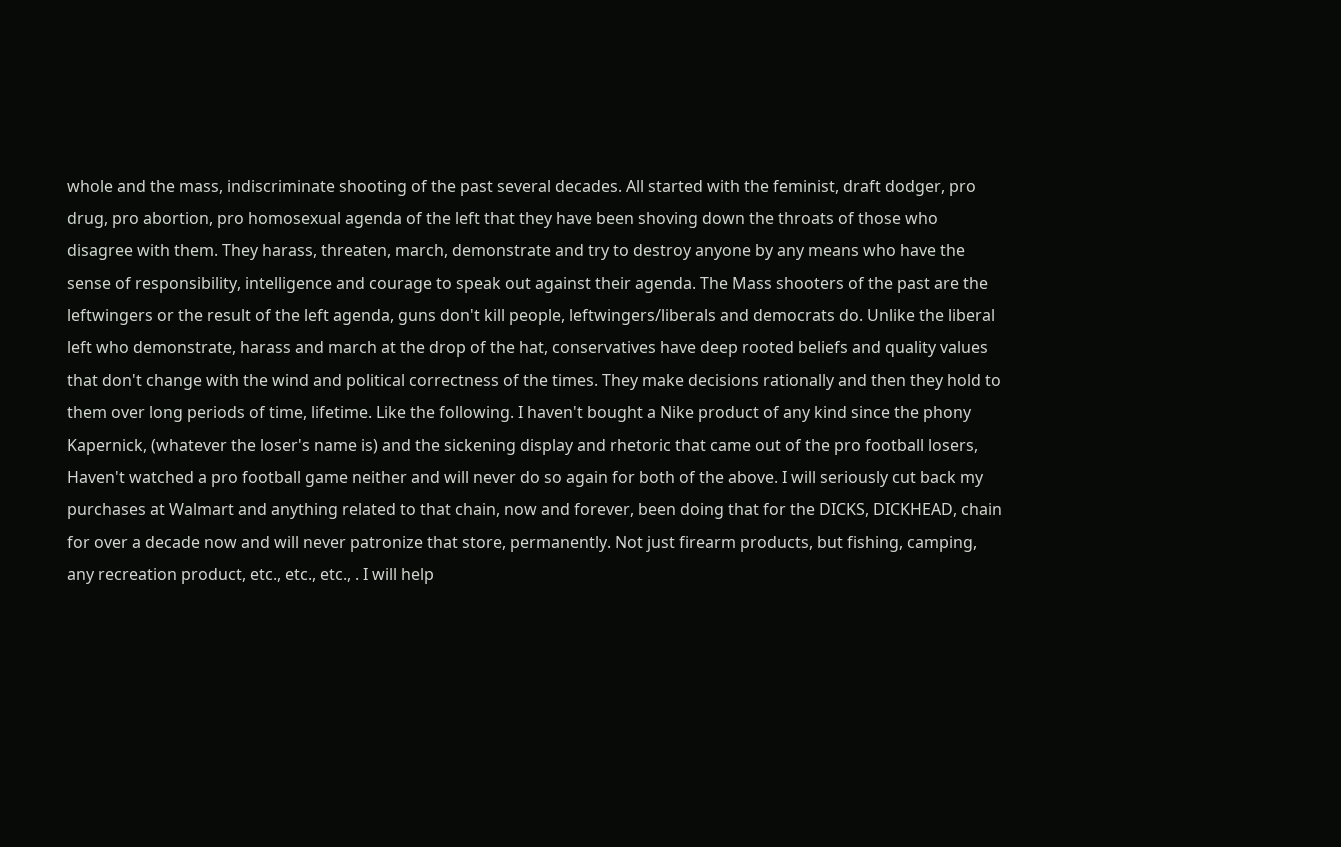whole and the mass, indiscriminate shooting of the past several decades. All started with the feminist, draft dodger, pro drug, pro abortion, pro homosexual agenda of the left that they have been shoving down the throats of those who disagree with them. They harass, threaten, march, demonstrate and try to destroy anyone by any means who have the sense of responsibility, intelligence and courage to speak out against their agenda. The Mass shooters of the past are the leftwingers or the result of the left agenda, guns don't kill people, leftwingers/liberals and democrats do. Unlike the liberal left who demonstrate, harass and march at the drop of the hat, conservatives have deep rooted beliefs and quality values that don't change with the wind and political correctness of the times. They make decisions rationally and then they hold to them over long periods of time, lifetime. Like the following. I haven't bought a Nike product of any kind since the phony Kapernick, (whatever the loser's name is) and the sickening display and rhetoric that came out of the pro football losers, Haven't watched a pro football game neither and will never do so again for both of the above. I will seriously cut back my purchases at Walmart and anything related to that chain, now and forever, been doing that for the DICKS, DICKHEAD, chain for over a decade now and will never patronize that store, permanently. Not just firearm products, but fishing, camping, any recreation product, etc., etc., etc., . I will help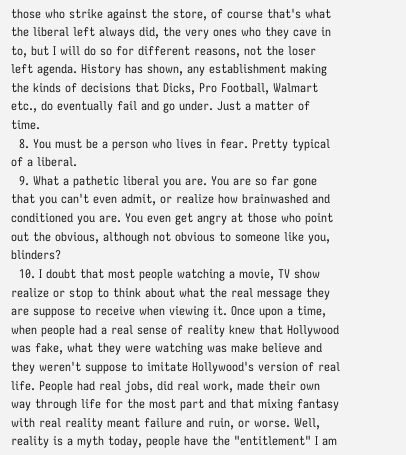those who strike against the store, of course that's what the liberal left always did, the very ones who they cave in to, but I will do so for different reasons, not the loser left agenda. History has shown, any establishment making the kinds of decisions that Dicks, Pro Football, Walmart etc., do eventually fail and go under. Just a matter of time.
  8. You must be a person who lives in fear. Pretty typical of a liberal.
  9. What a pathetic liberal you are. You are so far gone that you can't even admit, or realize how brainwashed and conditioned you are. You even get angry at those who point out the obvious, although not obvious to someone like you, blinders?
  10. I doubt that most people watching a movie, TV show realize or stop to think about what the real message they are suppose to receive when viewing it. Once upon a time, when people had a real sense of reality knew that Hollywood was fake, what they were watching was make believe and they weren't suppose to imitate Hollywood's version of real life. People had real jobs, did real work, made their own way through life for the most part and that mixing fantasy with real reality meant failure and ruin, or worse. Well, reality is a myth today, people have the "entitlement" I am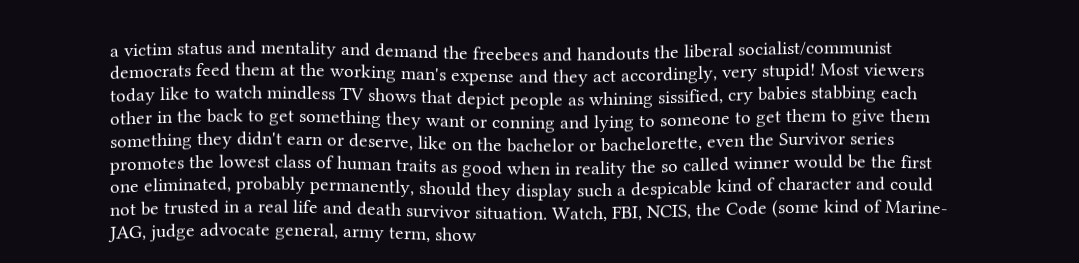a victim status and mentality and demand the freebees and handouts the liberal socialist/communist democrats feed them at the working man's expense and they act accordingly, very stupid! Most viewers today like to watch mindless TV shows that depict people as whining sissified, cry babies stabbing each other in the back to get something they want or conning and lying to someone to get them to give them something they didn't earn or deserve, like on the bachelor or bachelorette, even the Survivor series promotes the lowest class of human traits as good when in reality the so called winner would be the first one eliminated, probably permanently, should they display such a despicable kind of character and could not be trusted in a real life and death survivor situation. Watch, FBI, NCIS, the Code (some kind of Marine-JAG, judge advocate general, army term, show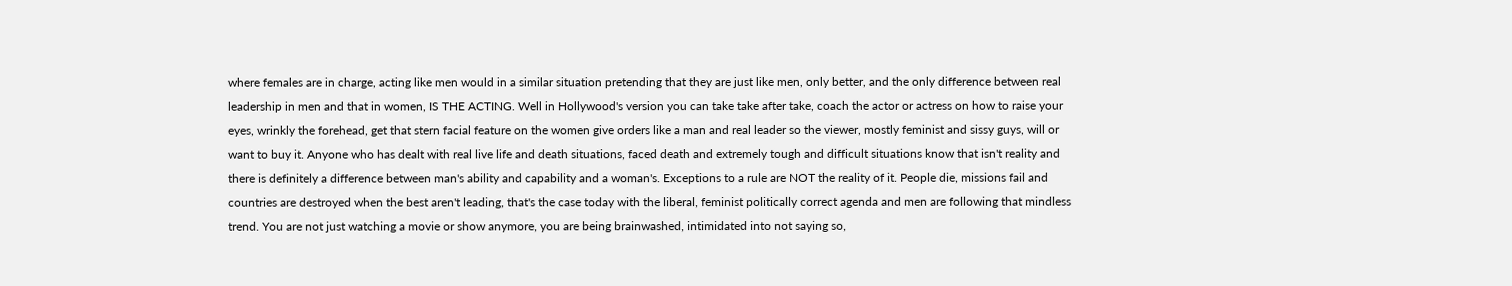where females are in charge, acting like men would in a similar situation pretending that they are just like men, only better, and the only difference between real leadership in men and that in women, IS THE ACTING. Well in Hollywood's version you can take take after take, coach the actor or actress on how to raise your eyes, wrinkly the forehead, get that stern facial feature on the women give orders like a man and real leader so the viewer, mostly feminist and sissy guys, will or want to buy it. Anyone who has dealt with real live life and death situations, faced death and extremely tough and difficult situations know that isn't reality and there is definitely a difference between man's ability and capability and a woman's. Exceptions to a rule are NOT the reality of it. People die, missions fail and countries are destroyed when the best aren't leading, that's the case today with the liberal, feminist politically correct agenda and men are following that mindless trend. You are not just watching a movie or show anymore, you are being brainwashed, intimidated into not saying so,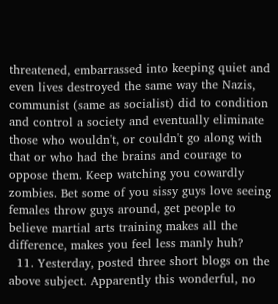threatened, embarrassed into keeping quiet and even lives destroyed the same way the Nazis, communist (same as socialist) did to condition and control a society and eventually eliminate those who wouldn't, or couldn't go along with that or who had the brains and courage to oppose them. Keep watching you cowardly zombies. Bet some of you sissy guys love seeing females throw guys around, get people to believe martial arts training makes all the difference, makes you feel less manly huh?
  11. Yesterday, posted three short blogs on the above subject. Apparently this wonderful, no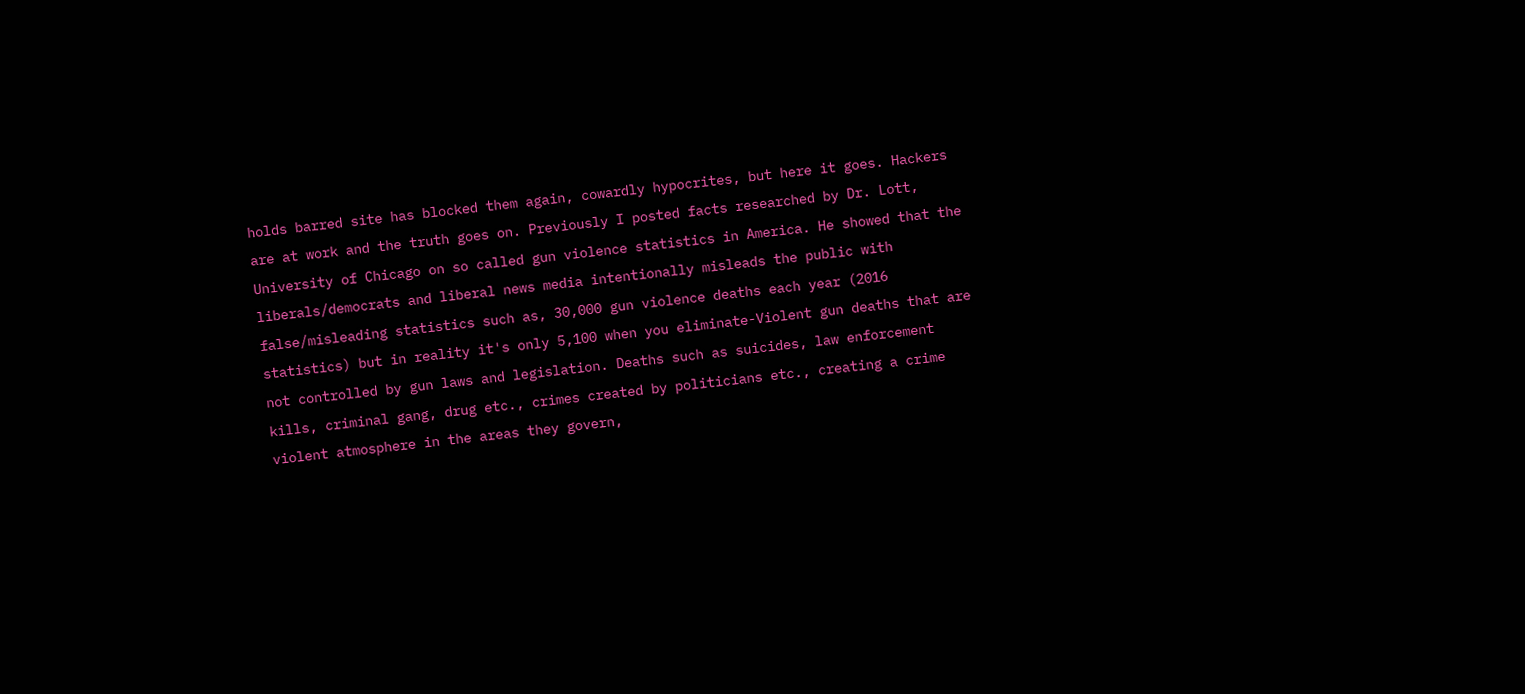holds barred site has blocked them again, cowardly hypocrites, but here it goes. Hackers are at work and the truth goes on. Previously I posted facts researched by Dr. Lott, University of Chicago on so called gun violence statistics in America. He showed that the liberals/democrats and liberal news media intentionally misleads the public with false/misleading statistics such as, 30,000 gun violence deaths each year (2016 statistics) but in reality it's only 5,100 when you eliminate-Violent gun deaths that are not controlled by gun laws and legislation. Deaths such as suicides, law enforcement kills, criminal gang, drug etc., crimes created by politicians etc., creating a crime violent atmosphere in the areas they govern,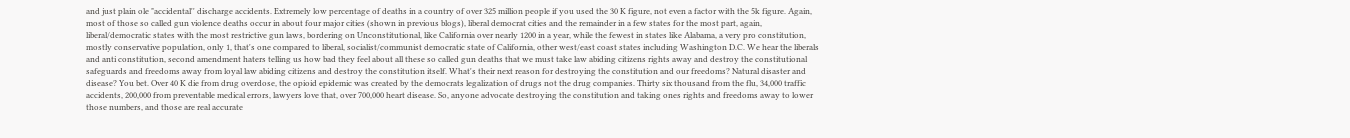and just plain ole "accidental'' discharge accidents. Extremely low percentage of deaths in a country of over 325 million people if you used the 30 K figure, not even a factor with the 5k figure. Again, most of those so called gun violence deaths occur in about four major cities (shown in previous blogs), liberal democrat cities and the remainder in a few states for the most part, again, liberal/democratic states with the most restrictive gun laws, bordering on Unconstitutional, like California over nearly 1200 in a year, while the fewest in states like Alabama, a very pro constitution, mostly conservative population, only 1, that's one compared to liberal, socialist/communist democratic state of California, other west/east coast states including Washington D.C. We hear the liberals and anti constitution, second amendment haters telling us how bad they feel about all these so called gun deaths that we must take law abiding citizens rights away and destroy the constitutional safeguards and freedoms away from loyal law abiding citizens and destroy the constitution itself. What's their next reason for destroying the constitution and our freedoms? Natural disaster and disease? You bet. Over 40 K die from drug overdose, the opioid epidemic was created by the democrats legalization of drugs not the drug companies. Thirty six thousand from the flu, 34,000 traffic accidents, 200,000 from preventable medical errors, lawyers love that, over 700,000 heart disease. So, anyone advocate destroying the constitution and taking ones rights and freedoms away to lower those numbers, and those are real accurate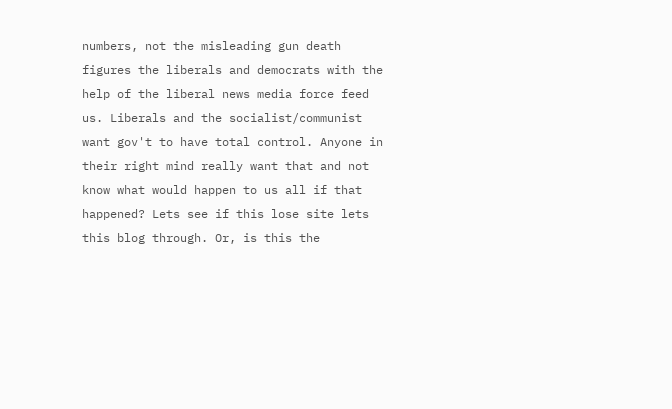numbers, not the misleading gun death figures the liberals and democrats with the help of the liberal news media force feed us. Liberals and the socialist/communist want gov't to have total control. Anyone in their right mind really want that and not know what would happen to us all if that happened? Lets see if this lose site lets this blog through. Or, is this the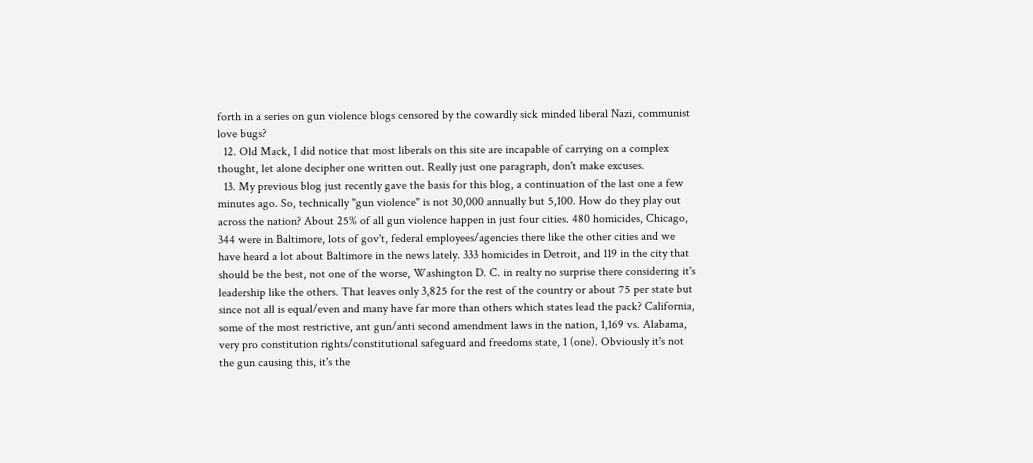forth in a series on gun violence blogs censored by the cowardly sick minded liberal Nazi, communist love bugs?
  12. Old Mack, I did notice that most liberals on this site are incapable of carrying on a complex thought, let alone decipher one written out. Really just one paragraph, don't make excuses.
  13. My previous blog just recently gave the basis for this blog, a continuation of the last one a few minutes ago. So, technically "gun violence" is not 30,000 annually but 5,100. How do they play out across the nation? About 25% of all gun violence happen in just four cities. 480 homicides, Chicago, 344 were in Baltimore, lots of gov't, federal employees/agencies there like the other cities and we have heard a lot about Baltimore in the news lately. 333 homicides in Detroit, and 119 in the city that should be the best, not one of the worse, Washington D. C. in realty no surprise there considering it's leadership like the others. That leaves only 3,825 for the rest of the country or about 75 per state but since not all is equal/even and many have far more than others which states lead the pack? California, some of the most restrictive, ant gun/anti second amendment laws in the nation, 1,169 vs. Alabama, very pro constitution rights/constitutional safeguard and freedoms state, 1 (one). Obviously it's not the gun causing this, it's the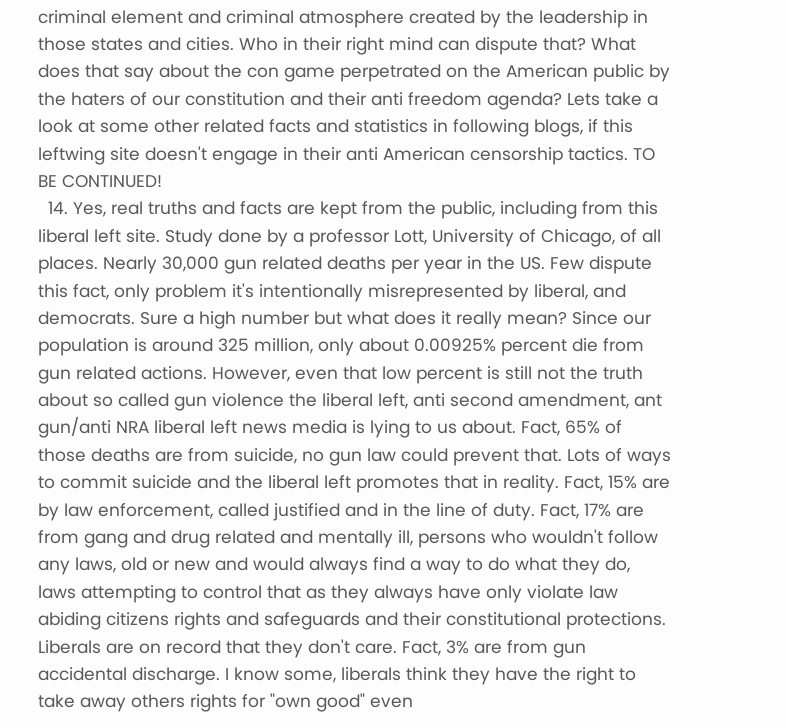criminal element and criminal atmosphere created by the leadership in those states and cities. Who in their right mind can dispute that? What does that say about the con game perpetrated on the American public by the haters of our constitution and their anti freedom agenda? Lets take a look at some other related facts and statistics in following blogs, if this leftwing site doesn't engage in their anti American censorship tactics. TO BE CONTINUED!
  14. Yes, real truths and facts are kept from the public, including from this liberal left site. Study done by a professor Lott, University of Chicago, of all places. Nearly 30,000 gun related deaths per year in the US. Few dispute this fact, only problem it's intentionally misrepresented by liberal, and democrats. Sure a high number but what does it really mean? Since our population is around 325 million, only about 0.00925% percent die from gun related actions. However, even that low percent is still not the truth about so called gun violence the liberal left, anti second amendment, ant gun/anti NRA liberal left news media is lying to us about. Fact, 65% of those deaths are from suicide, no gun law could prevent that. Lots of ways to commit suicide and the liberal left promotes that in reality. Fact, 15% are by law enforcement, called justified and in the line of duty. Fact, 17% are from gang and drug related and mentally ill, persons who wouldn't follow any laws, old or new and would always find a way to do what they do, laws attempting to control that as they always have only violate law abiding citizens rights and safeguards and their constitutional protections. Liberals are on record that they don't care. Fact, 3% are from gun accidental discharge. I know some, liberals think they have the right to take away others rights for "own good" even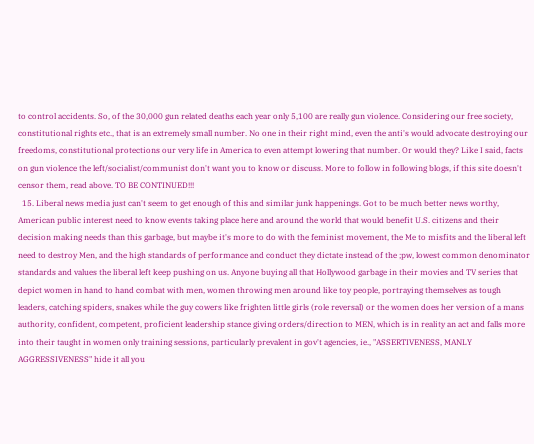to control accidents. So, of the 30,000 gun related deaths each year only 5,100 are really gun violence. Considering our free society, constitutional rights etc., that is an extremely small number. No one in their right mind, even the anti's would advocate destroying our freedoms, constitutional protections our very life in America to even attempt lowering that number. Or would they? Like I said, facts on gun violence the left/socialist/communist don't want you to know or discuss. More to follow in following blogs, if this site doesn't censor them, read above. TO BE CONTINUED!!!
  15. Liberal news media just can't seem to get enough of this and similar junk happenings. Got to be much better news worthy, American public interest need to know events taking place here and around the world that would benefit U.S. citizens and their decision making needs than this garbage, but maybe it's more to do with the feminist movement, the Me to misfits and the liberal left need to destroy Men, and the high standards of performance and conduct they dictate instead of the ;pw, lowest common denominator standards and values the liberal left keep pushing on us. Anyone buying all that Hollywood garbage in their movies and TV series that depict women in hand to hand combat with men, women throwing men around like toy people, portraying themselves as tough leaders, catching spiders, snakes while the guy cowers like frighten little girls (role reversal) or the women does her version of a mans authority, confident, competent, proficient leadership stance giving orders/direction to MEN, which is in reality an act and falls more into their taught in women only training sessions, particularly prevalent in gov't agencies, ie., "ASSERTIVENESS, MANLY AGGRESSIVENESS" hide it all you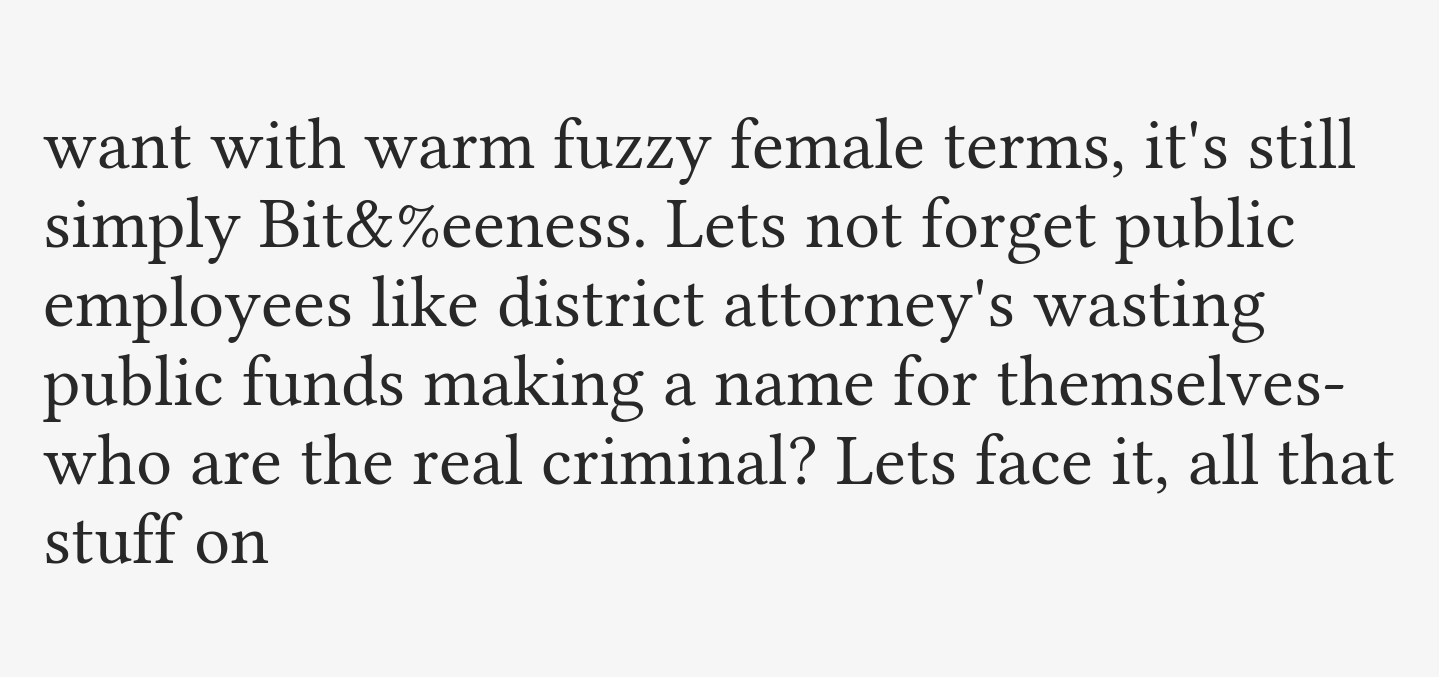want with warm fuzzy female terms, it's still simply Bit&%eeness. Lets not forget public employees like district attorney's wasting public funds making a name for themselves-who are the real criminal? Lets face it, all that stuff on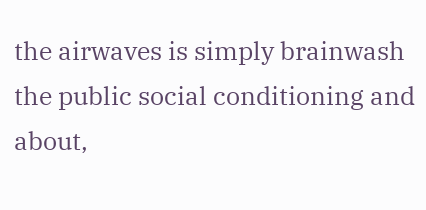the airwaves is simply brainwash the public social conditioning and about,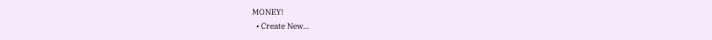MONEY!
  • Create New...